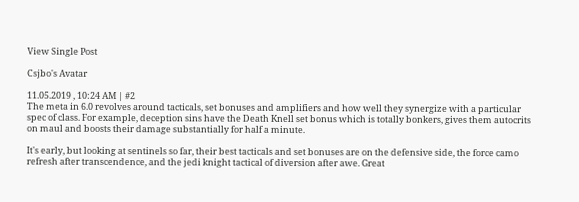View Single Post

Csjbo's Avatar

11.05.2019 , 10:24 AM | #2
The meta in 6.0 revolves around tacticals, set bonuses and amplifiers and how well they synergize with a particular spec of class. For example, deception sins have the Death Knell set bonus which is totally bonkers, gives them autocrits on maul and boosts their damage substantially for half a minute.

It's early, but looking at sentinels so far, their best tacticals and set bonuses are on the defensive side, the force camo refresh after transcendence, and the jedi knight tactical of diversion after awe. Great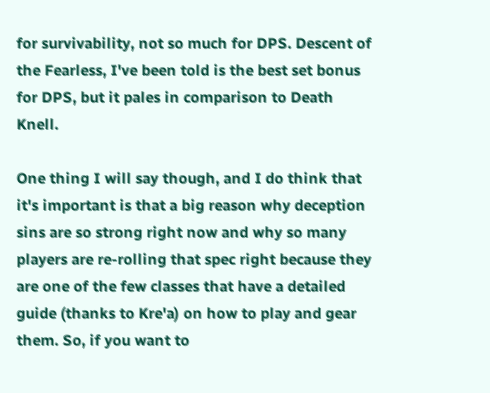for survivability, not so much for DPS. Descent of the Fearless, I've been told is the best set bonus for DPS, but it pales in comparison to Death Knell.

One thing I will say though, and I do think that it's important is that a big reason why deception sins are so strong right now and why so many players are re-rolling that spec right because they are one of the few classes that have a detailed guide (thanks to Kre'a) on how to play and gear them. So, if you want to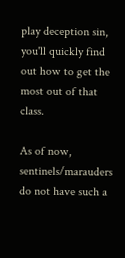play deception sin, you'll quickly find out how to get the most out of that class.

As of now, sentinels/marauders do not have such a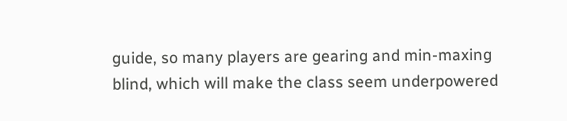guide, so many players are gearing and min-maxing blind, which will make the class seem underpowered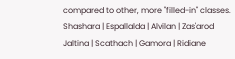compared to other, more "filled-in" classes.
Shashara | Espallalda | Alvilan | Zas'arod
Jaltina | Scathach | Gamora | Ridiane